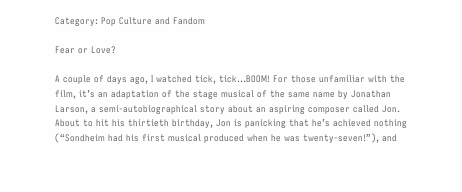Category: Pop Culture and Fandom

Fear or Love?

A couple of days ago, I watched tick, tick…BOOM! For those unfamiliar with the film, it’s an adaptation of the stage musical of the same name by Jonathan Larson, a semi-autobiographical story about an aspiring composer called Jon. About to hit his thirtieth birthday, Jon is panicking that he’s achieved nothing (“Sondheim had his first musical produced when he was twenty-seven!”), and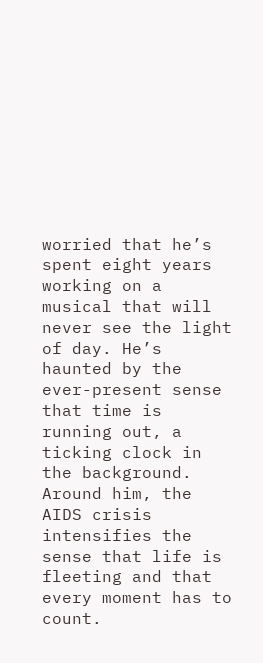worried that he’s spent eight years working on a musical that will never see the light of day. He’s haunted by the ever-present sense that time is running out, a ticking clock in the background. Around him, the AIDS crisis intensifies the sense that life is fleeting and that every moment has to count.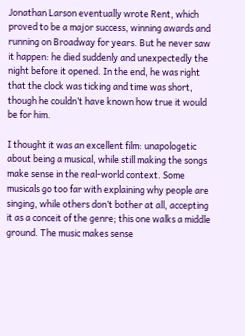Jonathan Larson eventually wrote Rent, which proved to be a major success, winning awards and running on Broadway for years. But he never saw it happen: he died suddenly and unexpectedly the night before it opened. In the end, he was right that the clock was ticking and time was short, though he couldn’t have known how true it would be for him.

I thought it was an excellent film: unapologetic about being a musical, while still making the songs make sense in the real-world context. Some musicals go too far with explaining why people are singing, while others don’t bother at all, accepting it as a conceit of the genre; this one walks a middle ground. The music makes sense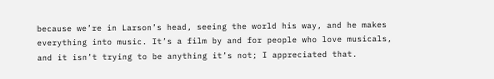because we’re in Larson’s head, seeing the world his way, and he makes everything into music. It’s a film by and for people who love musicals, and it isn’t trying to be anything it’s not; I appreciated that.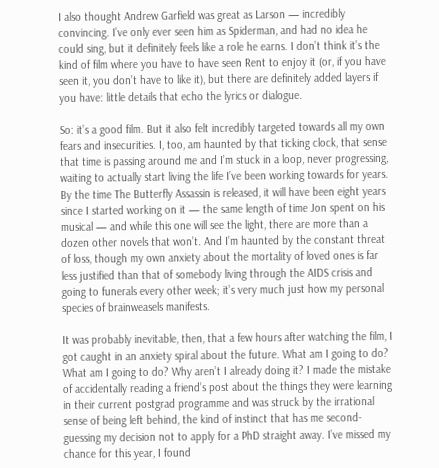I also thought Andrew Garfield was great as Larson — incredibly convincing. I’ve only ever seen him as Spiderman, and had no idea he could sing, but it definitely feels like a role he earns. I don’t think it’s the kind of film where you have to have seen Rent to enjoy it (or, if you have seen it, you don’t have to like it), but there are definitely added layers if you have: little details that echo the lyrics or dialogue.

So: it’s a good film. But it also felt incredibly targeted towards all my own fears and insecurities. I, too, am haunted by that ticking clock, that sense that time is passing around me and I’m stuck in a loop, never progressing, waiting to actually start living the life I’ve been working towards for years. By the time The Butterfly Assassin is released, it will have been eight years since I started working on it — the same length of time Jon spent on his musical — and while this one will see the light, there are more than a dozen other novels that won’t. And I’m haunted by the constant threat of loss, though my own anxiety about the mortality of loved ones is far less justified than that of somebody living through the AIDS crisis and going to funerals every other week; it’s very much just how my personal species of brainweasels manifests.

It was probably inevitable, then, that a few hours after watching the film, I got caught in an anxiety spiral about the future. What am I going to do? What am I going to do? Why aren’t I already doing it? I made the mistake of accidentally reading a friend’s post about the things they were learning in their current postgrad programme and was struck by the irrational sense of being left behind, the kind of instinct that has me second-guessing my decision not to apply for a PhD straight away. I’ve missed my chance for this year, I found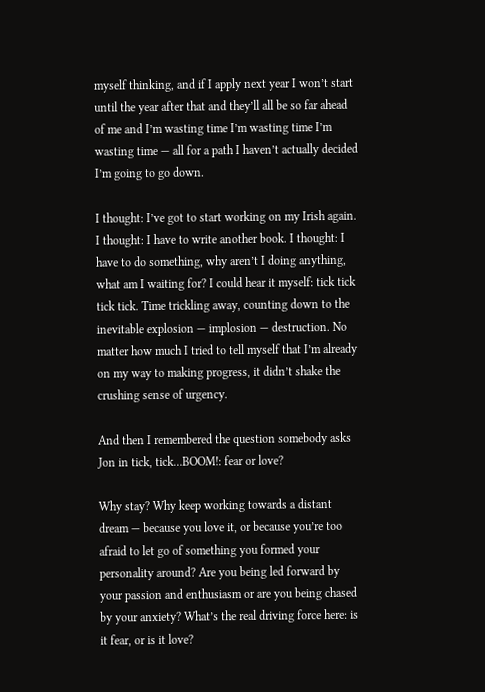myself thinking, and if I apply next year I won’t start until the year after that and they’ll all be so far ahead of me and I’m wasting time I’m wasting time I’m wasting time — all for a path I haven’t actually decided I’m going to go down.

I thought: I’ve got to start working on my Irish again. I thought: I have to write another book. I thought: I have to do something, why aren’t I doing anything, what am I waiting for? I could hear it myself: tick tick tick tick. Time trickling away, counting down to the inevitable explosion — implosion — destruction. No matter how much I tried to tell myself that I’m already on my way to making progress, it didn’t shake the crushing sense of urgency.

And then I remembered the question somebody asks Jon in tick, tick…BOOM!: fear or love?

Why stay? Why keep working towards a distant dream — because you love it, or because you’re too afraid to let go of something you formed your personality around? Are you being led forward by your passion and enthusiasm or are you being chased by your anxiety? What’s the real driving force here: is it fear, or is it love?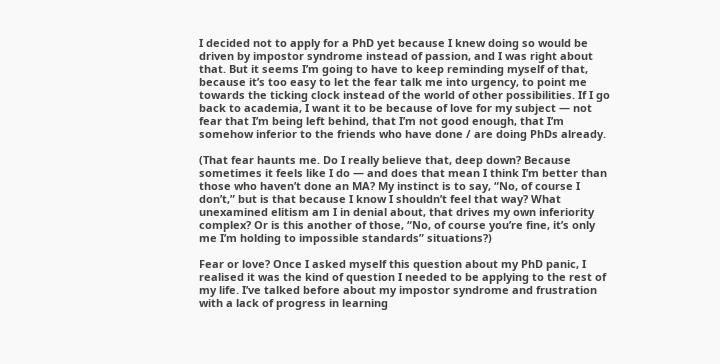I decided not to apply for a PhD yet because I knew doing so would be driven by impostor syndrome instead of passion, and I was right about that. But it seems I’m going to have to keep reminding myself of that, because it’s too easy to let the fear talk me into urgency, to point me towards the ticking clock instead of the world of other possibilities. If I go back to academia, I want it to be because of love for my subject — not fear that I’m being left behind, that I’m not good enough, that I’m somehow inferior to the friends who have done / are doing PhDs already.

(That fear haunts me. Do I really believe that, deep down? Because sometimes it feels like I do — and does that mean I think I’m better than those who haven’t done an MA? My instinct is to say, “No, of course I don’t,” but is that because I know I shouldn’t feel that way? What unexamined elitism am I in denial about, that drives my own inferiority complex? Or is this another of those, “No, of course you’re fine, it’s only me I’m holding to impossible standards” situations?)

Fear or love? Once I asked myself this question about my PhD panic, I realised it was the kind of question I needed to be applying to the rest of my life. I’ve talked before about my impostor syndrome and frustration with a lack of progress in learning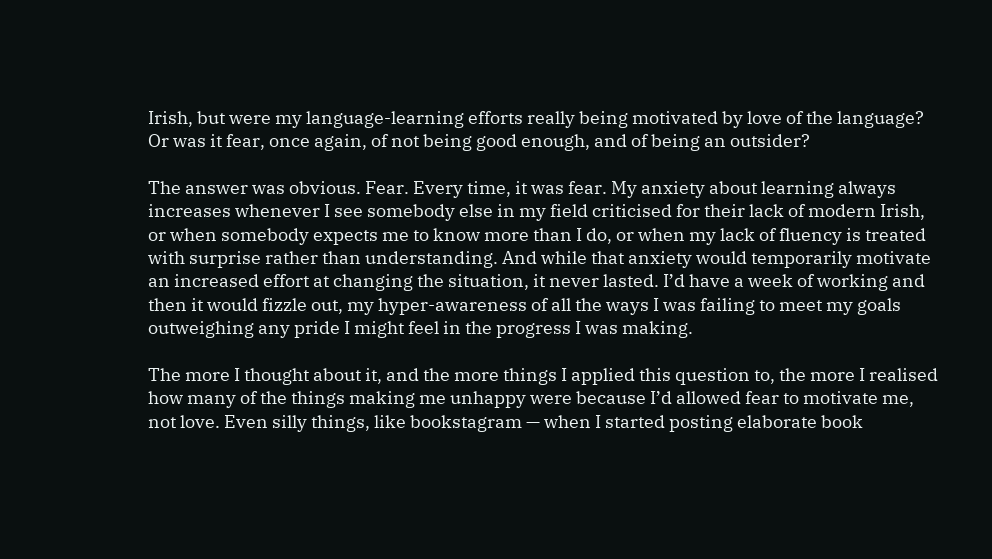Irish, but were my language-learning efforts really being motivated by love of the language? Or was it fear, once again, of not being good enough, and of being an outsider?

The answer was obvious. Fear. Every time, it was fear. My anxiety about learning always increases whenever I see somebody else in my field criticised for their lack of modern Irish, or when somebody expects me to know more than I do, or when my lack of fluency is treated with surprise rather than understanding. And while that anxiety would temporarily motivate an increased effort at changing the situation, it never lasted. I’d have a week of working and then it would fizzle out, my hyper-awareness of all the ways I was failing to meet my goals outweighing any pride I might feel in the progress I was making.

The more I thought about it, and the more things I applied this question to, the more I realised how many of the things making me unhappy were because I’d allowed fear to motivate me, not love. Even silly things, like bookstagram — when I started posting elaborate book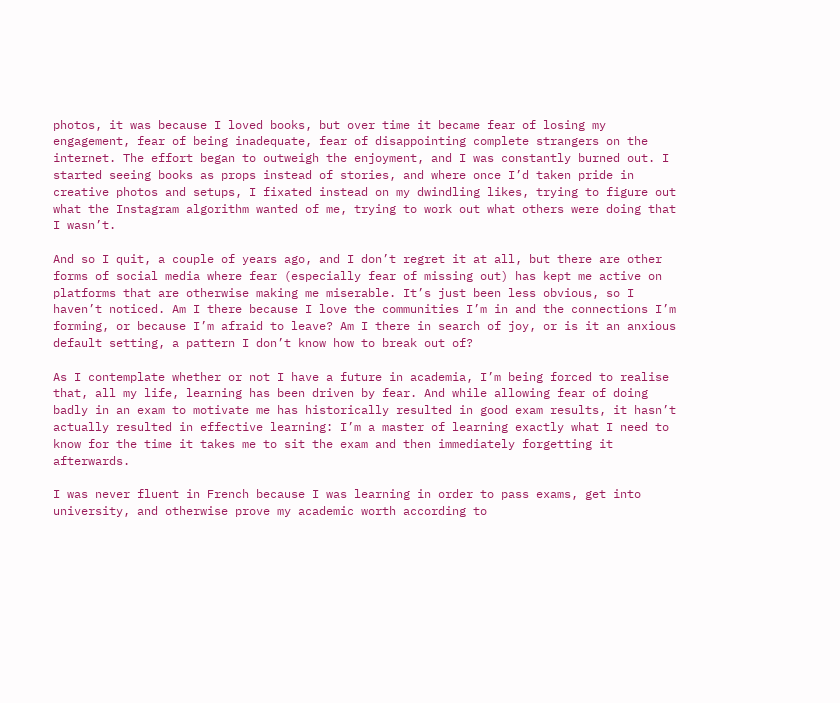photos, it was because I loved books, but over time it became fear of losing my engagement, fear of being inadequate, fear of disappointing complete strangers on the internet. The effort began to outweigh the enjoyment, and I was constantly burned out. I started seeing books as props instead of stories, and where once I’d taken pride in creative photos and setups, I fixated instead on my dwindling likes, trying to figure out what the Instagram algorithm wanted of me, trying to work out what others were doing that I wasn’t.

And so I quit, a couple of years ago, and I don’t regret it at all, but there are other forms of social media where fear (especially fear of missing out) has kept me active on platforms that are otherwise making me miserable. It’s just been less obvious, so I haven’t noticed. Am I there because I love the communities I’m in and the connections I’m forming, or because I’m afraid to leave? Am I there in search of joy, or is it an anxious default setting, a pattern I don’t know how to break out of?

As I contemplate whether or not I have a future in academia, I’m being forced to realise that, all my life, learning has been driven by fear. And while allowing fear of doing badly in an exam to motivate me has historically resulted in good exam results, it hasn’t actually resulted in effective learning: I’m a master of learning exactly what I need to know for the time it takes me to sit the exam and then immediately forgetting it afterwards.

I was never fluent in French because I was learning in order to pass exams, get into university, and otherwise prove my academic worth according to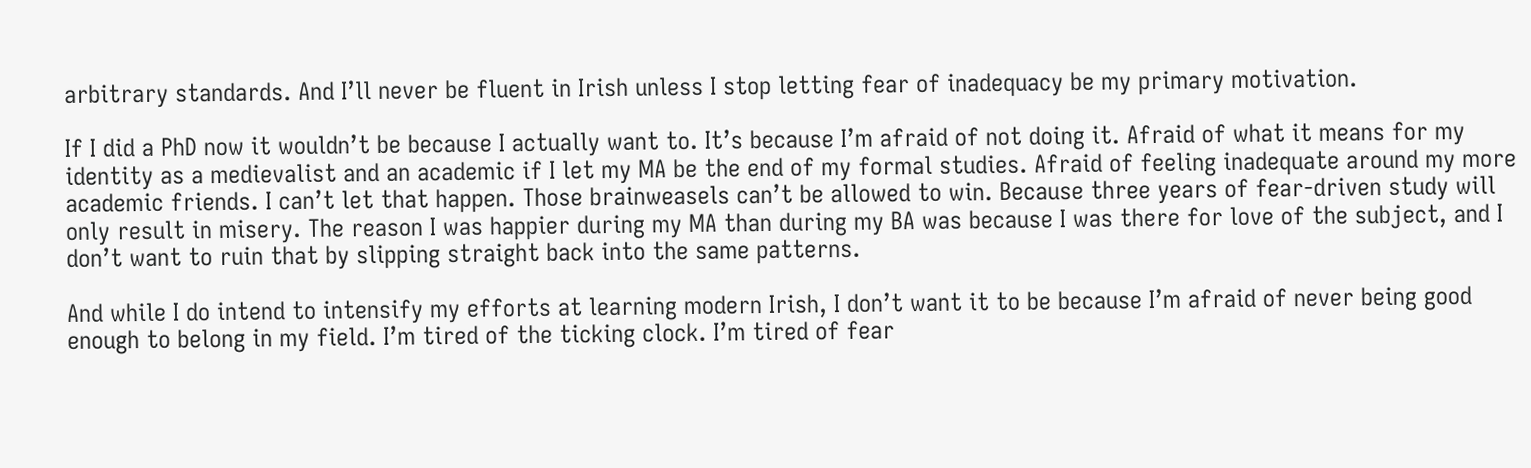arbitrary standards. And I’ll never be fluent in Irish unless I stop letting fear of inadequacy be my primary motivation.

If I did a PhD now it wouldn’t be because I actually want to. It’s because I’m afraid of not doing it. Afraid of what it means for my identity as a medievalist and an academic if I let my MA be the end of my formal studies. Afraid of feeling inadequate around my more academic friends. I can’t let that happen. Those brainweasels can’t be allowed to win. Because three years of fear-driven study will only result in misery. The reason I was happier during my MA than during my BA was because I was there for love of the subject, and I don’t want to ruin that by slipping straight back into the same patterns.

And while I do intend to intensify my efforts at learning modern Irish, I don’t want it to be because I’m afraid of never being good enough to belong in my field. I’m tired of the ticking clock. I’m tired of fear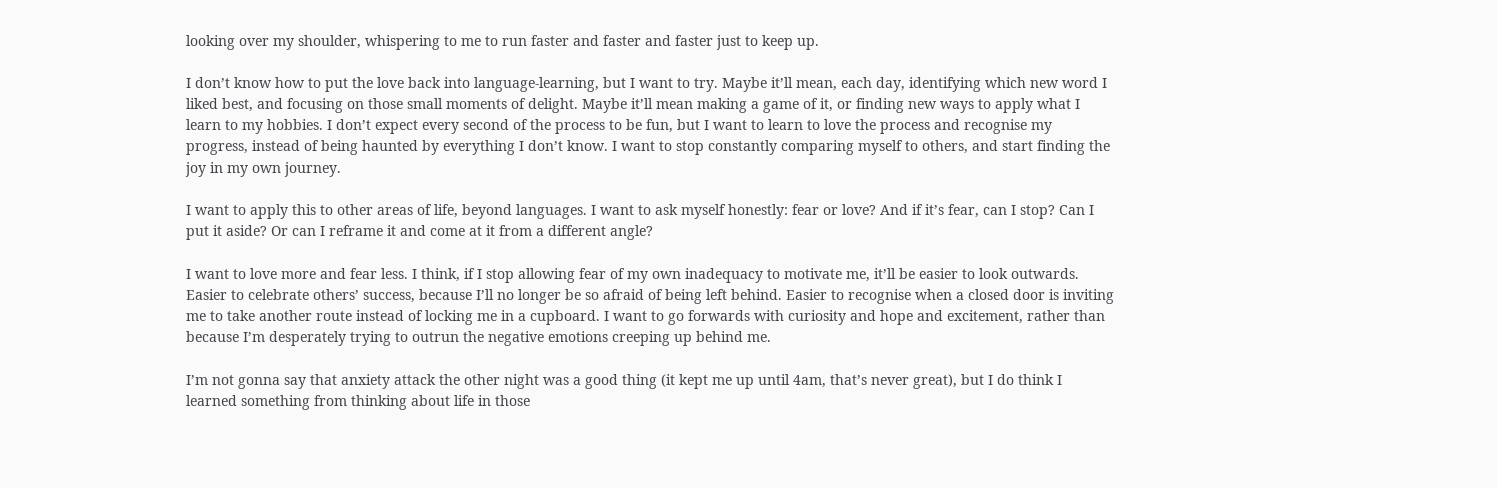looking over my shoulder, whispering to me to run faster and faster and faster just to keep up.

I don’t know how to put the love back into language-learning, but I want to try. Maybe it’ll mean, each day, identifying which new word I liked best, and focusing on those small moments of delight. Maybe it’ll mean making a game of it, or finding new ways to apply what I learn to my hobbies. I don’t expect every second of the process to be fun, but I want to learn to love the process and recognise my progress, instead of being haunted by everything I don’t know. I want to stop constantly comparing myself to others, and start finding the joy in my own journey.

I want to apply this to other areas of life, beyond languages. I want to ask myself honestly: fear or love? And if it’s fear, can I stop? Can I put it aside? Or can I reframe it and come at it from a different angle?

I want to love more and fear less. I think, if I stop allowing fear of my own inadequacy to motivate me, it’ll be easier to look outwards. Easier to celebrate others’ success, because I’ll no longer be so afraid of being left behind. Easier to recognise when a closed door is inviting me to take another route instead of locking me in a cupboard. I want to go forwards with curiosity and hope and excitement, rather than because I’m desperately trying to outrun the negative emotions creeping up behind me.

I’m not gonna say that anxiety attack the other night was a good thing (it kept me up until 4am, that’s never great), but I do think I learned something from thinking about life in those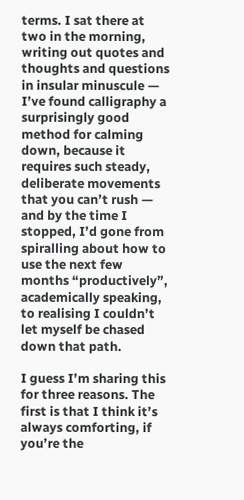terms. I sat there at two in the morning, writing out quotes and thoughts and questions in insular minuscule — I’ve found calligraphy a surprisingly good method for calming down, because it requires such steady, deliberate movements that you can’t rush — and by the time I stopped, I’d gone from spiralling about how to use the next few months “productively”, academically speaking, to realising I couldn’t let myself be chased down that path.

I guess I’m sharing this for three reasons. The first is that I think it’s always comforting, if you’re the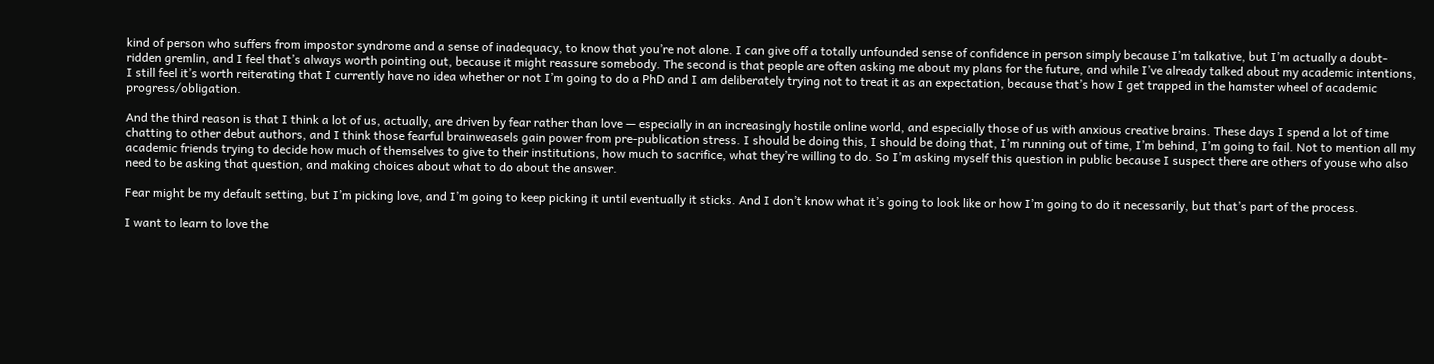kind of person who suffers from impostor syndrome and a sense of inadequacy, to know that you’re not alone. I can give off a totally unfounded sense of confidence in person simply because I’m talkative, but I’m actually a doubt-ridden gremlin, and I feel that’s always worth pointing out, because it might reassure somebody. The second is that people are often asking me about my plans for the future, and while I’ve already talked about my academic intentions, I still feel it’s worth reiterating that I currently have no idea whether or not I’m going to do a PhD and I am deliberately trying not to treat it as an expectation, because that’s how I get trapped in the hamster wheel of academic progress/obligation.

And the third reason is that I think a lot of us, actually, are driven by fear rather than love — especially in an increasingly hostile online world, and especially those of us with anxious creative brains. These days I spend a lot of time chatting to other debut authors, and I think those fearful brainweasels gain power from pre-publication stress. I should be doing this, I should be doing that, I’m running out of time, I’m behind, I’m going to fail. Not to mention all my academic friends trying to decide how much of themselves to give to their institutions, how much to sacrifice, what they’re willing to do. So I’m asking myself this question in public because I suspect there are others of youse who also need to be asking that question, and making choices about what to do about the answer.

Fear might be my default setting, but I’m picking love, and I’m going to keep picking it until eventually it sticks. And I don’t know what it’s going to look like or how I’m going to do it necessarily, but that’s part of the process.

I want to learn to love the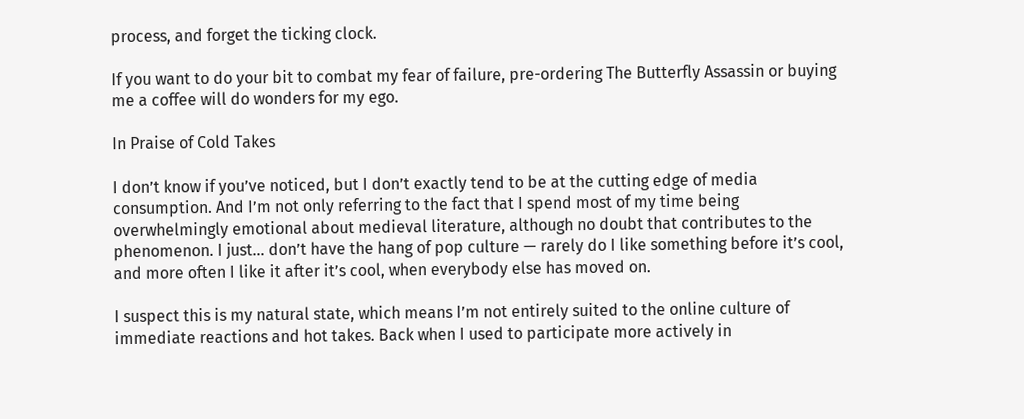process, and forget the ticking clock.

If you want to do your bit to combat my fear of failure, pre-ordering The Butterfly Assassin or buying me a coffee will do wonders for my ego.

In Praise of Cold Takes

I don’t know if you’ve noticed, but I don’t exactly tend to be at the cutting edge of media consumption. And I’m not only referring to the fact that I spend most of my time being overwhelmingly emotional about medieval literature, although no doubt that contributes to the phenomenon. I just… don’t have the hang of pop culture — rarely do I like something before it’s cool, and more often I like it after it’s cool, when everybody else has moved on.

I suspect this is my natural state, which means I’m not entirely suited to the online culture of immediate reactions and hot takes. Back when I used to participate more actively in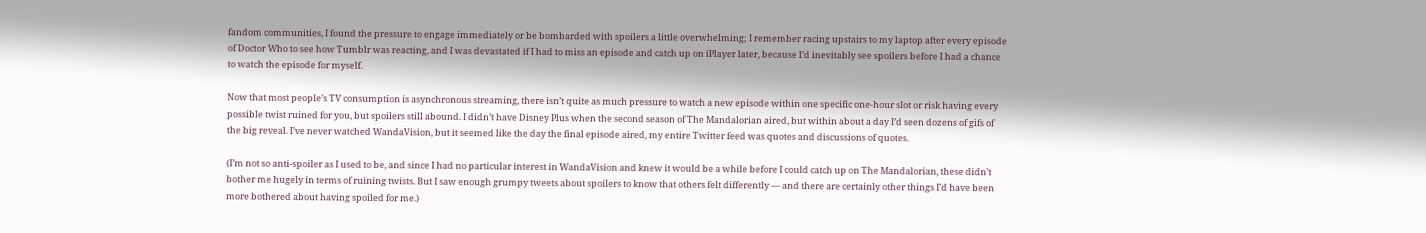fandom communities, I found the pressure to engage immediately or be bombarded with spoilers a little overwhelming; I remember racing upstairs to my laptop after every episode of Doctor Who to see how Tumblr was reacting, and I was devastated if I had to miss an episode and catch up on iPlayer later, because I’d inevitably see spoilers before I had a chance to watch the episode for myself.

Now that most people’s TV consumption is asynchronous streaming, there isn’t quite as much pressure to watch a new episode within one specific one-hour slot or risk having every possible twist ruined for you, but spoilers still abound. I didn’t have Disney Plus when the second season of The Mandalorian aired, but within about a day I’d seen dozens of gifs of the big reveal. I’ve never watched WandaVision, but it seemed like the day the final episode aired, my entire Twitter feed was quotes and discussions of quotes.

(I’m not so anti-spoiler as I used to be, and since I had no particular interest in WandaVision and knew it would be a while before I could catch up on The Mandalorian, these didn’t bother me hugely in terms of ruining twists. But I saw enough grumpy tweets about spoilers to know that others felt differently — and there are certainly other things I’d have been more bothered about having spoiled for me.)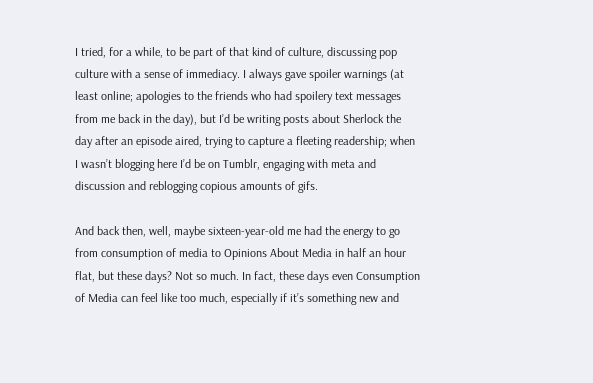I tried, for a while, to be part of that kind of culture, discussing pop culture with a sense of immediacy. I always gave spoiler warnings (at least online; apologies to the friends who had spoilery text messages from me back in the day), but I’d be writing posts about Sherlock the day after an episode aired, trying to capture a fleeting readership; when I wasn’t blogging here I’d be on Tumblr, engaging with meta and discussion and reblogging copious amounts of gifs.

And back then, well, maybe sixteen-year-old me had the energy to go from consumption of media to Opinions About Media in half an hour flat, but these days? Not so much. In fact, these days even Consumption of Media can feel like too much, especially if it’s something new and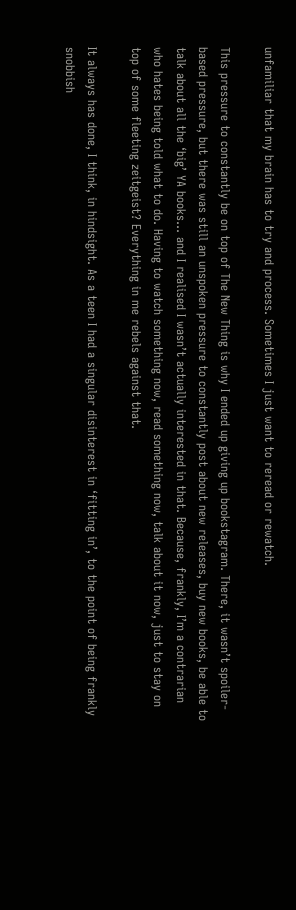unfamiliar that my brain has to try and process. Sometimes I just want to reread or rewatch.

This pressure to constantly be on top of The New Thing is why I ended up giving up bookstagram. There, it wasn’t spoiler-based pressure, but there was still an unspoken pressure to constantly post about new releases, buy new books, be able to talk about all the ‘big’ YA books… and I realised I wasn’t actually interested in that. Because, frankly, I’m a contrarian who hates being told what to do. Having to watch something now, read something now, talk about it now, just to stay on top of some fleeting zeitgeist? Everything in me rebels against that.

It always has done, I think, in hindsight. As a teen I had a singular disinterest in ‘fitting in’, to the point of being frankly snobbish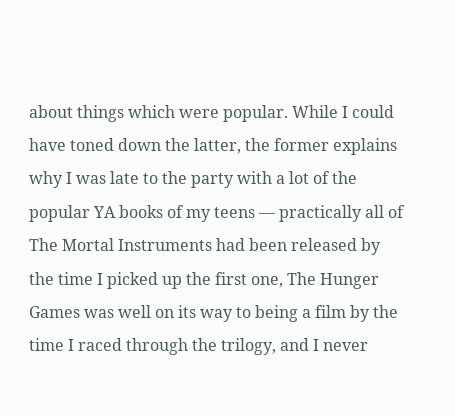about things which were popular. While I could have toned down the latter, the former explains why I was late to the party with a lot of the popular YA books of my teens — practically all of The Mortal Instruments had been released by the time I picked up the first one, The Hunger Games was well on its way to being a film by the time I raced through the trilogy, and I never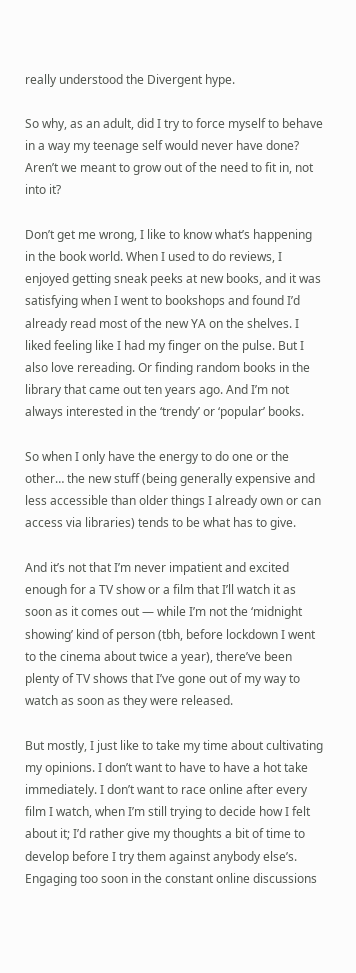really understood the Divergent hype.

So why, as an adult, did I try to force myself to behave in a way my teenage self would never have done? Aren’t we meant to grow out of the need to fit in, not into it?

Don’t get me wrong, I like to know what’s happening in the book world. When I used to do reviews, I enjoyed getting sneak peeks at new books, and it was satisfying when I went to bookshops and found I’d already read most of the new YA on the shelves. I liked feeling like I had my finger on the pulse. But I also love rereading. Or finding random books in the library that came out ten years ago. And I’m not always interested in the ‘trendy’ or ‘popular’ books.

So when I only have the energy to do one or the other… the new stuff (being generally expensive and less accessible than older things I already own or can access via libraries) tends to be what has to give.

And it’s not that I’m never impatient and excited enough for a TV show or a film that I’ll watch it as soon as it comes out — while I’m not the ‘midnight showing’ kind of person (tbh, before lockdown I went to the cinema about twice a year), there’ve been plenty of TV shows that I’ve gone out of my way to watch as soon as they were released.

But mostly, I just like to take my time about cultivating my opinions. I don’t want to have to have a hot take immediately. I don’t want to race online after every film I watch, when I’m still trying to decide how I felt about it; I’d rather give my thoughts a bit of time to develop before I try them against anybody else’s. Engaging too soon in the constant online discussions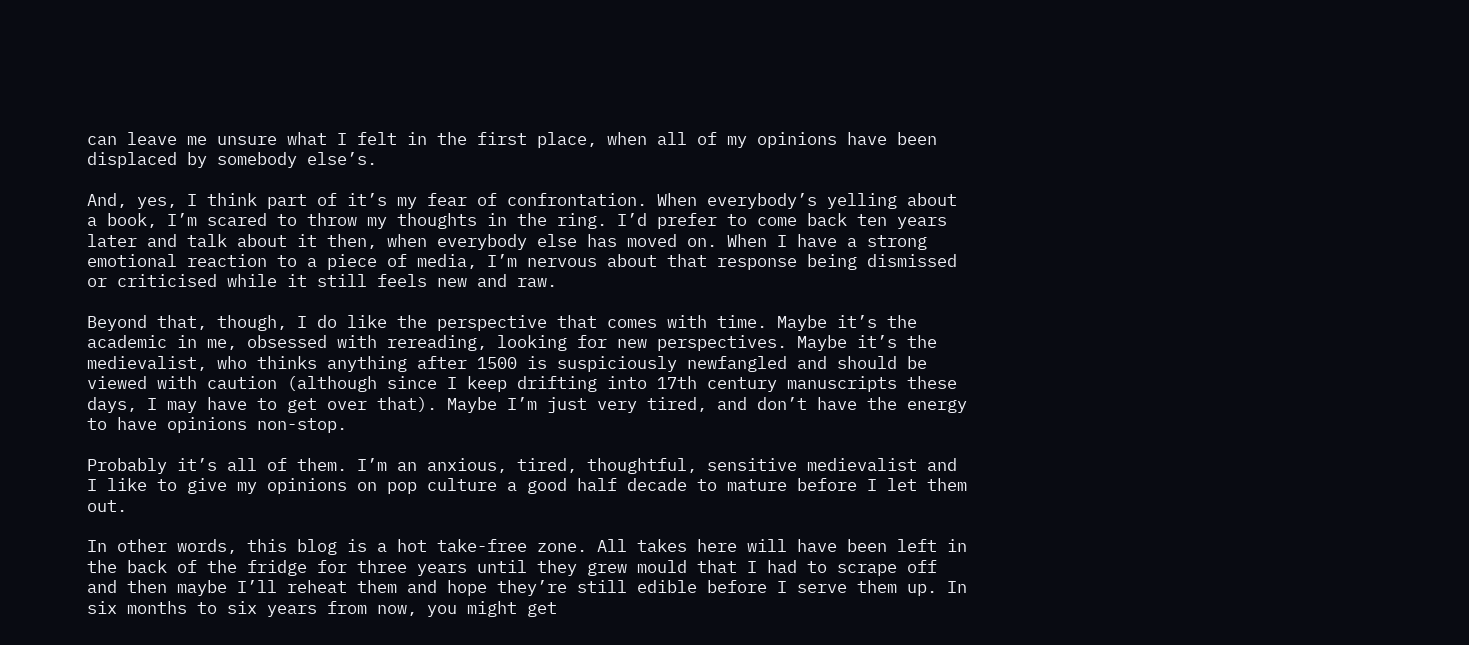can leave me unsure what I felt in the first place, when all of my opinions have been displaced by somebody else’s.

And, yes, I think part of it’s my fear of confrontation. When everybody’s yelling about a book, I’m scared to throw my thoughts in the ring. I’d prefer to come back ten years later and talk about it then, when everybody else has moved on. When I have a strong emotional reaction to a piece of media, I’m nervous about that response being dismissed or criticised while it still feels new and raw.

Beyond that, though, I do like the perspective that comes with time. Maybe it’s the academic in me, obsessed with rereading, looking for new perspectives. Maybe it’s the medievalist, who thinks anything after 1500 is suspiciously newfangled and should be viewed with caution (although since I keep drifting into 17th century manuscripts these days, I may have to get over that). Maybe I’m just very tired, and don’t have the energy to have opinions non-stop.

Probably it’s all of them. I’m an anxious, tired, thoughtful, sensitive medievalist and I like to give my opinions on pop culture a good half decade to mature before I let them out.

In other words, this blog is a hot take-free zone. All takes here will have been left in the back of the fridge for three years until they grew mould that I had to scrape off and then maybe I’ll reheat them and hope they’re still edible before I serve them up. In six months to six years from now, you might get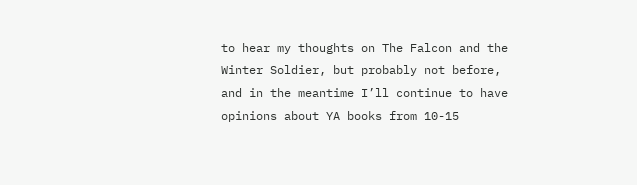to hear my thoughts on The Falcon and the Winter Soldier, but probably not before, and in the meantime I’ll continue to have opinions about YA books from 10-15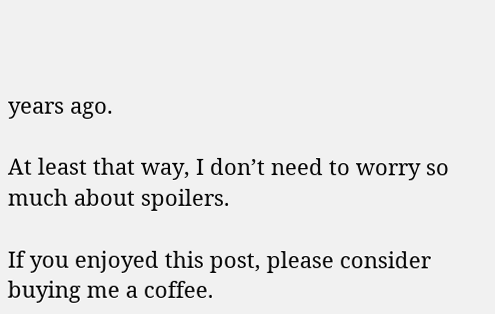years ago.

At least that way, I don’t need to worry so much about spoilers.

If you enjoyed this post, please consider buying me a coffee.